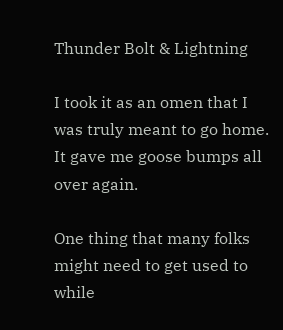Thunder Bolt & Lightning

I took it as an omen that I was truly meant to go home. It gave me goose bumps all over again.

One thing that many folks might need to get used to while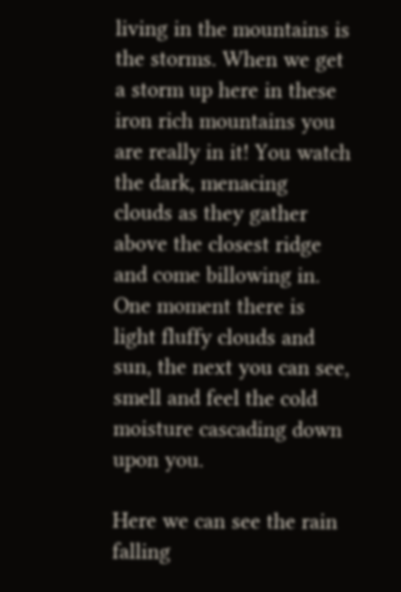living in the mountains is the storms. When we get a storm up here in these iron rich mountains you are really in it! You watch the dark, menacing clouds as they gather above the closest ridge and come billowing in. One moment there is light fluffy clouds and sun, the next you can see, smell and feel the cold moisture cascading down upon you.

Here we can see the rain falling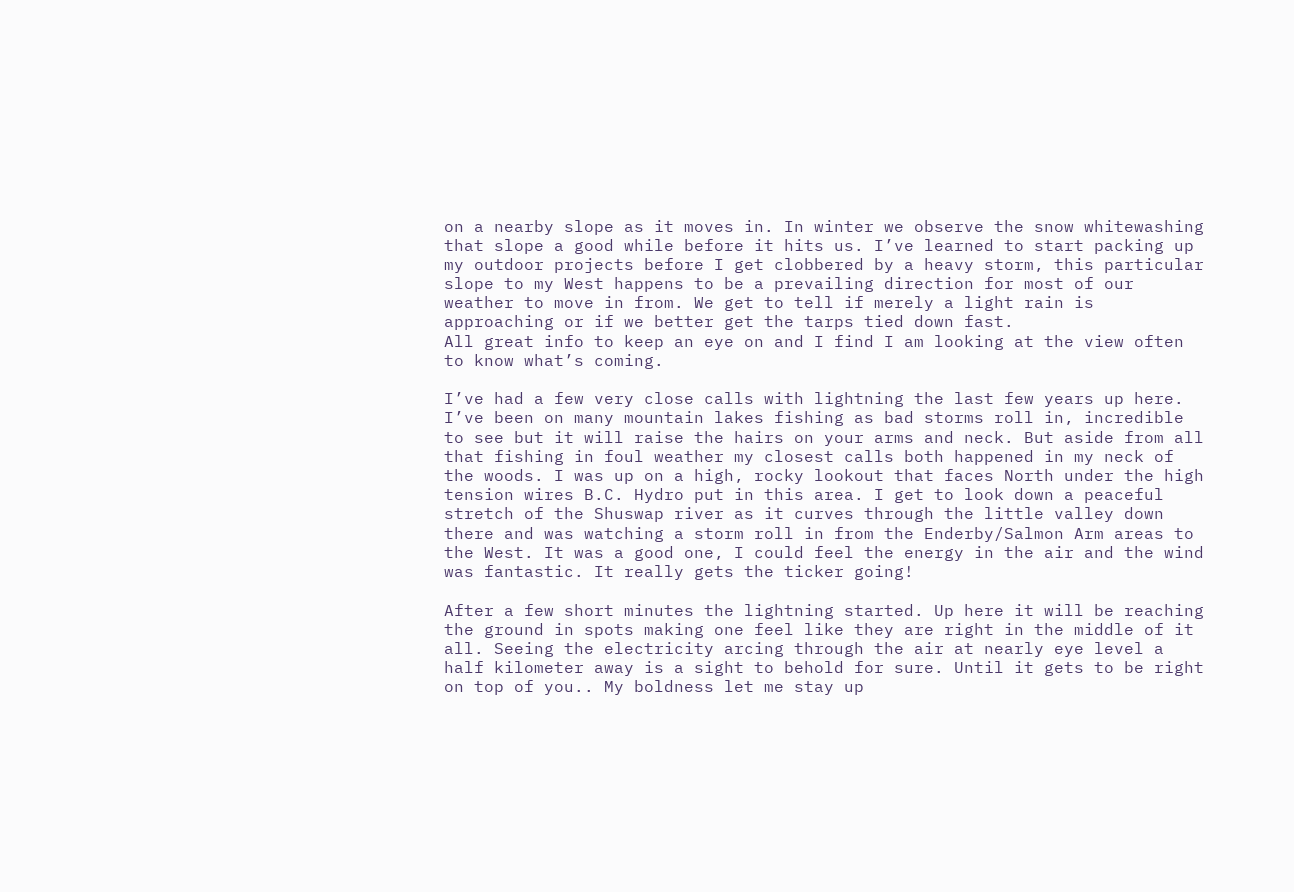on a nearby slope as it moves in. In winter we observe the snow whitewashing that slope a good while before it hits us. I’ve learned to start packing up my outdoor projects before I get clobbered by a heavy storm, this particular slope to my West happens to be a prevailing direction for most of our weather to move in from. We get to tell if merely a light rain is approaching or if we better get the tarps tied down fast.
All great info to keep an eye on and I find I am looking at the view often to know what’s coming.

I’ve had a few very close calls with lightning the last few years up here. I’ve been on many mountain lakes fishing as bad storms roll in, incredible to see but it will raise the hairs on your arms and neck. But aside from all that fishing in foul weather my closest calls both happened in my neck of the woods. I was up on a high, rocky lookout that faces North under the high tension wires B.C. Hydro put in this area. I get to look down a peaceful stretch of the Shuswap river as it curves through the little valley down there and was watching a storm roll in from the Enderby/Salmon Arm areas to the West. It was a good one, I could feel the energy in the air and the wind was fantastic. It really gets the ticker going!

After a few short minutes the lightning started. Up here it will be reaching the ground in spots making one feel like they are right in the middle of it all. Seeing the electricity arcing through the air at nearly eye level a half kilometer away is a sight to behold for sure. Until it gets to be right on top of you.. My boldness let me stay up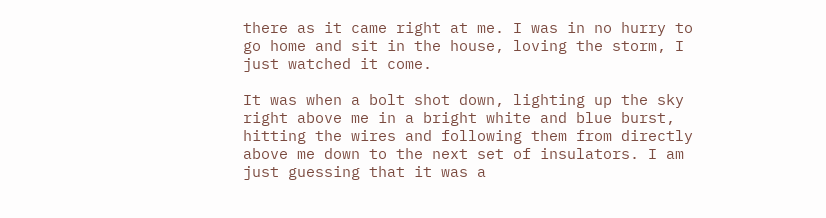there as it came right at me. I was in no hurry to go home and sit in the house, loving the storm, I just watched it come.

It was when a bolt shot down, lighting up the sky right above me in a bright white and blue burst, hitting the wires and following them from directly above me down to the next set of insulators. I am just guessing that it was a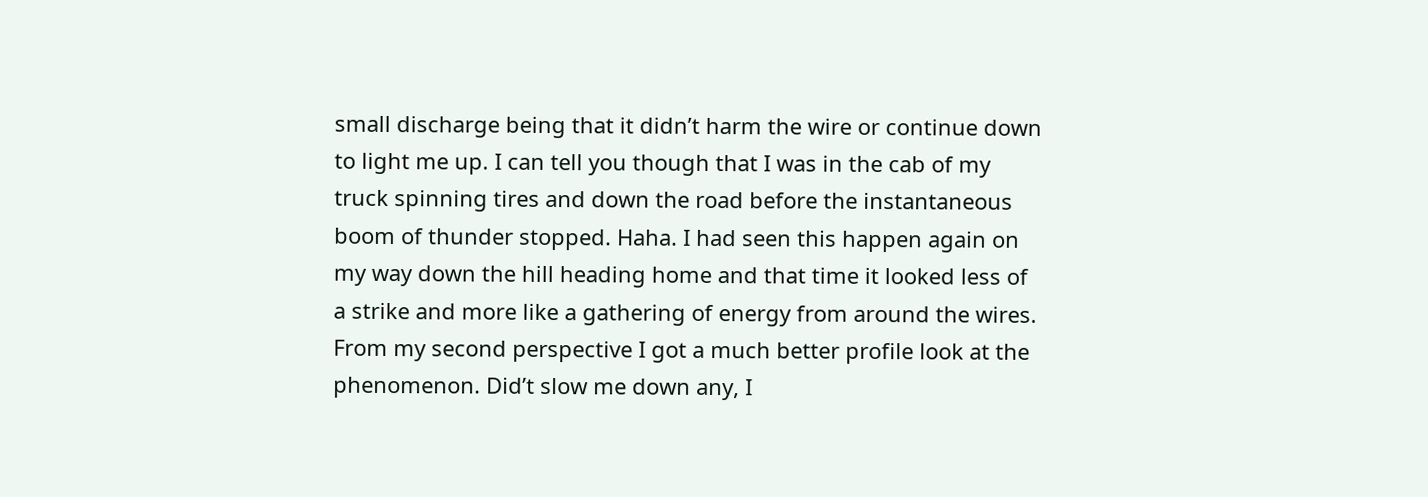small discharge being that it didn’t harm the wire or continue down to light me up. I can tell you though that I was in the cab of my truck spinning tires and down the road before the instantaneous boom of thunder stopped. Haha. I had seen this happen again on my way down the hill heading home and that time it looked less of a strike and more like a gathering of energy from around the wires. From my second perspective I got a much better profile look at the phenomenon. Did’t slow me down any, I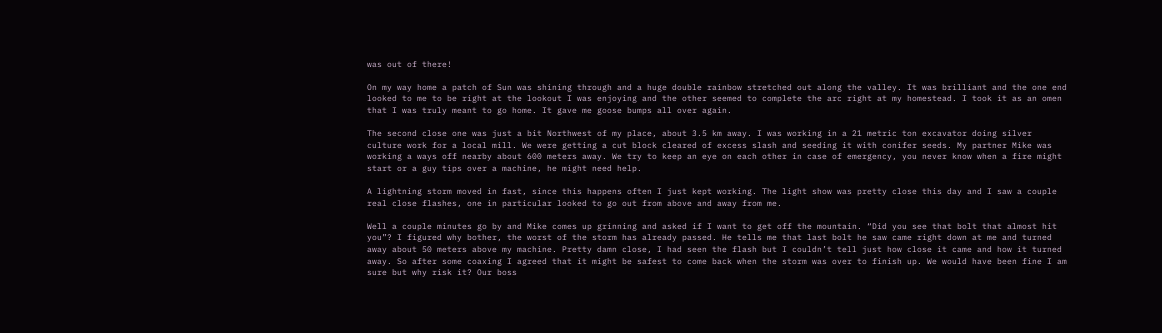was out of there!

On my way home a patch of Sun was shining through and a huge double rainbow stretched out along the valley. It was brilliant and the one end looked to me to be right at the lookout I was enjoying and the other seemed to complete the arc right at my homestead. I took it as an omen that I was truly meant to go home. It gave me goose bumps all over again.

The second close one was just a bit Northwest of my place, about 3.5 km away. I was working in a 21 metric ton excavator doing silver culture work for a local mill. We were getting a cut block cleared of excess slash and seeding it with conifer seeds. My partner Mike was working a ways off nearby about 600 meters away. We try to keep an eye on each other in case of emergency, you never know when a fire might start or a guy tips over a machine, he might need help.

A lightning storm moved in fast, since this happens often I just kept working. The light show was pretty close this day and I saw a couple real close flashes, one in particular looked to go out from above and away from me.

Well a couple minutes go by and Mike comes up grinning and asked if I want to get off the mountain. “Did you see that bolt that almost hit you”? I figured why bother, the worst of the storm has already passed. He tells me that last bolt he saw came right down at me and turned away about 50 meters above my machine. Pretty damn close, I had seen the flash but I couldn’t tell just how close it came and how it turned away. So after some coaxing I agreed that it might be safest to come back when the storm was over to finish up. We would have been fine I am sure but why risk it? Our boss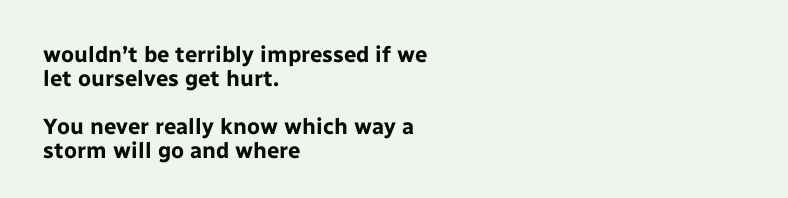wouldn’t be terribly impressed if we let ourselves get hurt.

You never really know which way a storm will go and where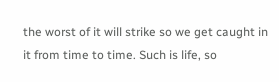the worst of it will strike so we get caught in it from time to time. Such is life, so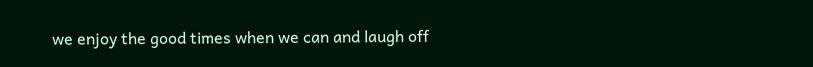we enjoy the good times when we can and laugh off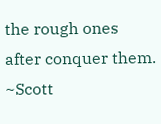the rough ones after conquer them. ~Scott